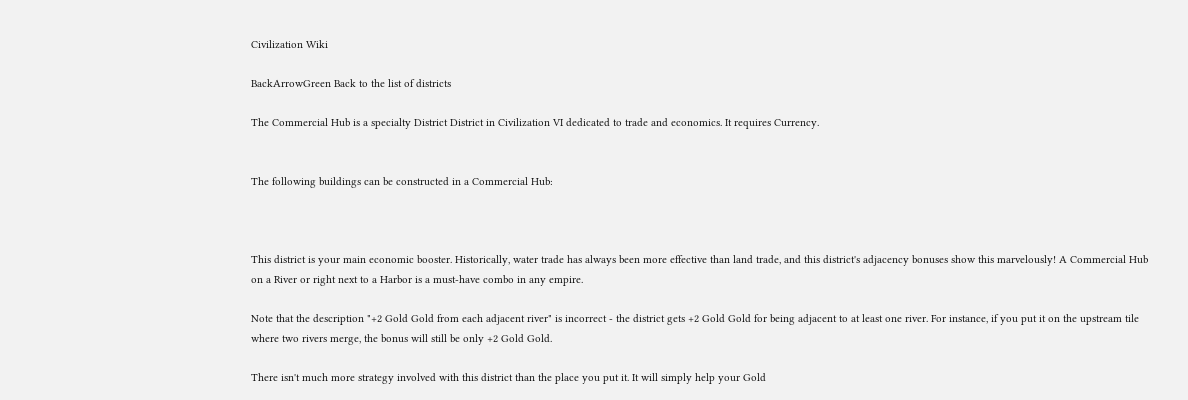Civilization Wiki

BackArrowGreen Back to the list of districts

The Commercial Hub is a specialty District District in Civilization VI dedicated to trade and economics. It requires Currency.


The following buildings can be constructed in a Commercial Hub:



This district is your main economic booster. Historically, water trade has always been more effective than land trade, and this district's adjacency bonuses show this marvelously! A Commercial Hub on a River or right next to a Harbor is a must-have combo in any empire.

Note that the description "+2 Gold Gold from each adjacent river" is incorrect - the district gets +2 Gold Gold for being adjacent to at least one river. For instance, if you put it on the upstream tile where two rivers merge, the bonus will still be only +2 Gold Gold.

There isn't much more strategy involved with this district than the place you put it. It will simply help your Gold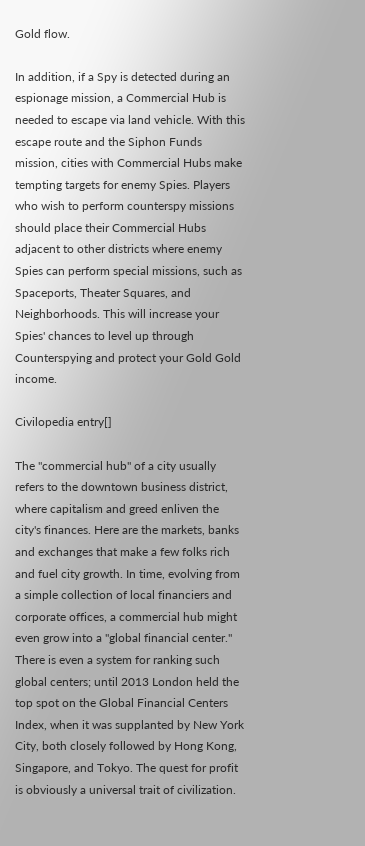Gold flow.

In addition, if a Spy is detected during an espionage mission, a Commercial Hub is needed to escape via land vehicle. With this escape route and the Siphon Funds mission, cities with Commercial Hubs make tempting targets for enemy Spies. Players who wish to perform counterspy missions should place their Commercial Hubs adjacent to other districts where enemy Spies can perform special missions, such as Spaceports, Theater Squares, and Neighborhoods. This will increase your Spies' chances to level up through Counterspying and protect your Gold Gold income.

Civilopedia entry[]

The "commercial hub" of a city usually refers to the downtown business district, where capitalism and greed enliven the city's finances. Here are the markets, banks and exchanges that make a few folks rich and fuel city growth. In time, evolving from a simple collection of local financiers and corporate offices, a commercial hub might even grow into a "global financial center." There is even a system for ranking such global centers; until 2013 London held the top spot on the Global Financial Centers Index, when it was supplanted by New York City, both closely followed by Hong Kong, Singapore, and Tokyo. The quest for profit is obviously a universal trait of civilization.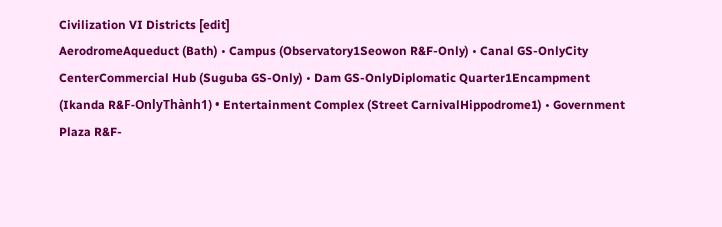Civilization VI Districts [edit]
AerodromeAqueduct (Bath) • Campus (Observatory1Seowon R&F-Only) • Canal GS-OnlyCity CenterCommercial Hub (Suguba GS-Only) • Dam GS-OnlyDiplomatic Quarter1Encampment (Ikanda R&F-OnlyThành1) • Entertainment Complex (Street CarnivalHippodrome1) • Government Plaza R&F-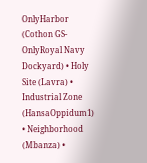OnlyHarbor (Cothon GS-OnlyRoyal Navy Dockyard) • Holy Site (Lavra) • Industrial Zone (HansaOppidum1) • Neighborhood (Mbanza) •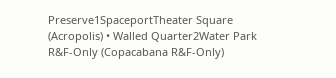Preserve1SpaceportTheater Square (Acropolis) • Walled Quarter2Water Park R&F-Only (Copacabana R&F-Only)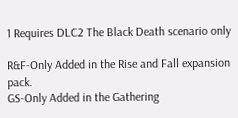1 Requires DLC2 The Black Death scenario only

R&F-Only Added in the Rise and Fall expansion pack.
GS-Only Added in the Gathering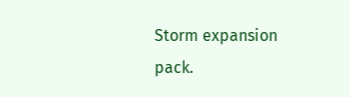Storm expansion pack.